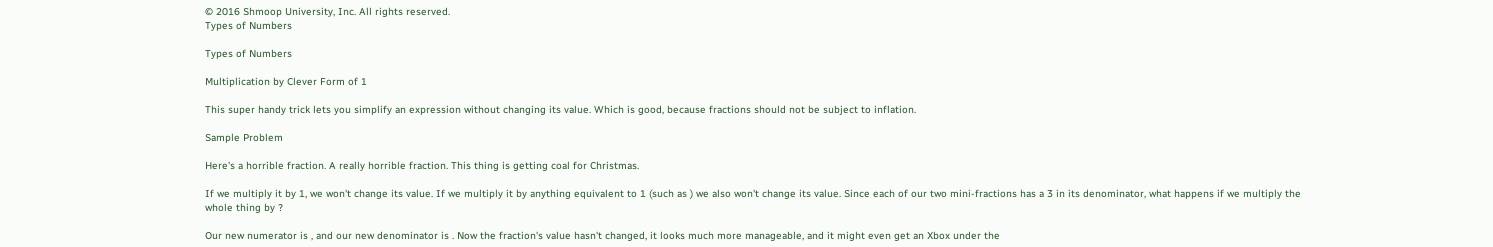© 2016 Shmoop University, Inc. All rights reserved.
Types of Numbers

Types of Numbers

Multiplication by Clever Form of 1

This super handy trick lets you simplify an expression without changing its value. Which is good, because fractions should not be subject to inflation.

Sample Problem

Here's a horrible fraction. A really horrible fraction. This thing is getting coal for Christmas.

If we multiply it by 1, we won't change its value. If we multiply it by anything equivalent to 1 (such as ) we also won't change its value. Since each of our two mini-fractions has a 3 in its denominator, what happens if we multiply the whole thing by ?

Our new numerator is , and our new denominator is . Now the fraction's value hasn't changed, it looks much more manageable, and it might even get an Xbox under the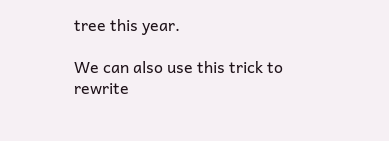tree this year.

We can also use this trick to rewrite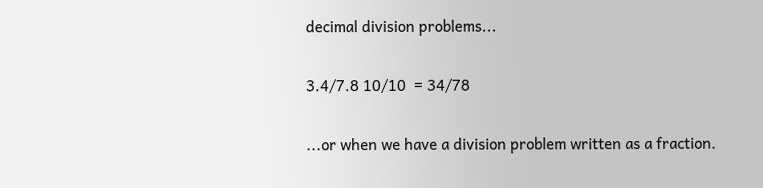decimal division problems...

3.4/7.8 10/10  = 34/78

...or when we have a division problem written as a fraction.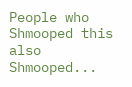People who Shmooped this also Shmooped...